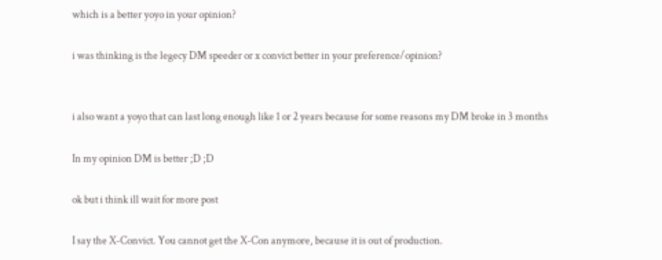which is a better yoyo in your opinion?

i was thinking is the legecy DM speeder or x convict better in your preference/opinion?


i also want a yoyo that can last long enough like 1 or 2 years because for some reasons my DM broke in 3 months

In my opinion DM is better ;D ;D

ok but i think ill wait for more post

I say the X-Convict. You cannot get the X-Con anymore, because it is out of production.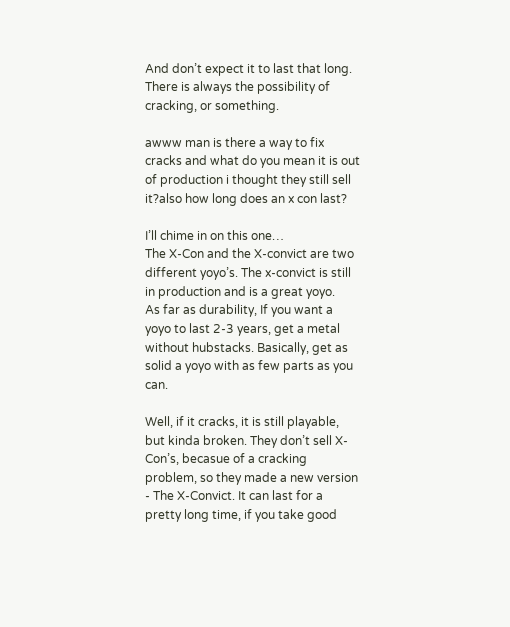And don’t expect it to last that long. There is always the possibility of cracking, or something.

awww man is there a way to fix cracks and what do you mean it is out of production i thought they still sell it?also how long does an x con last?

I’ll chime in on this one…
The X-Con and the X-convict are two different yoyo’s. The x-convict is still in production and is a great yoyo.
As far as durability, If you want a yoyo to last 2-3 years, get a metal without hubstacks. Basically, get as solid a yoyo with as few parts as you can.

Well, if it cracks, it is still playable, but kinda broken. They don’t sell X-Con’s, becasue of a cracking problem, so they made a new version - The X-Convict. It can last for a pretty long time, if you take good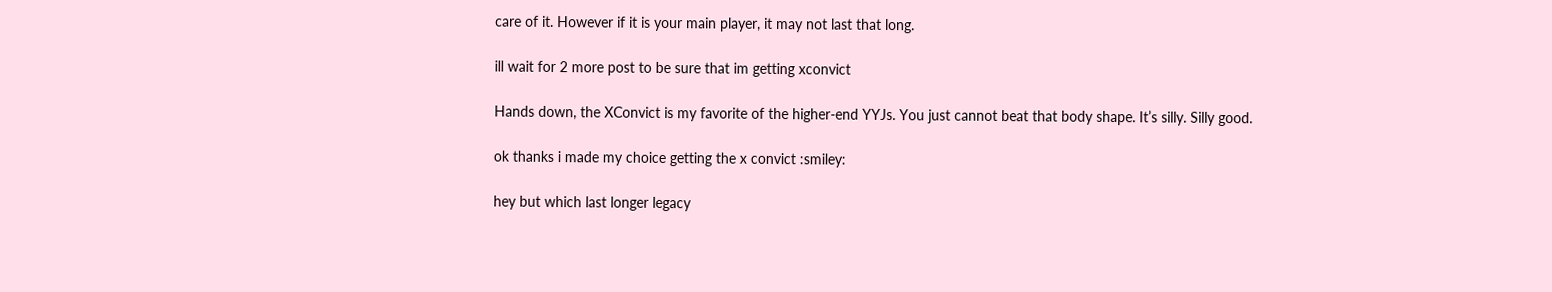care of it. However if it is your main player, it may not last that long.

ill wait for 2 more post to be sure that im getting xconvict

Hands down, the XConvict is my favorite of the higher-end YYJs. You just cannot beat that body shape. It’s silly. Silly good.

ok thanks i made my choice getting the x convict :smiley:

hey but which last longer legacy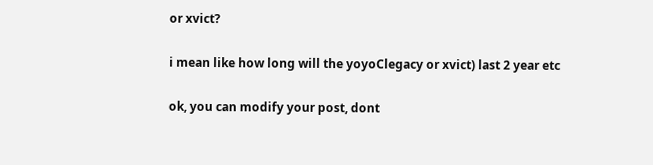or xvict?

i mean like how long will the yoyoClegacy or xvict) last 2 year etc

ok, you can modify your post, dont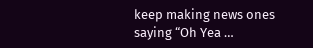keep making news ones saying “Oh Yea …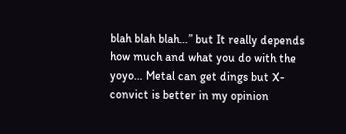blah blah blah…” but It really depends how much and what you do with the yoyo… Metal can get dings but X-convict is better in my opinion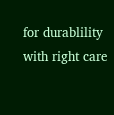for durablility with right care